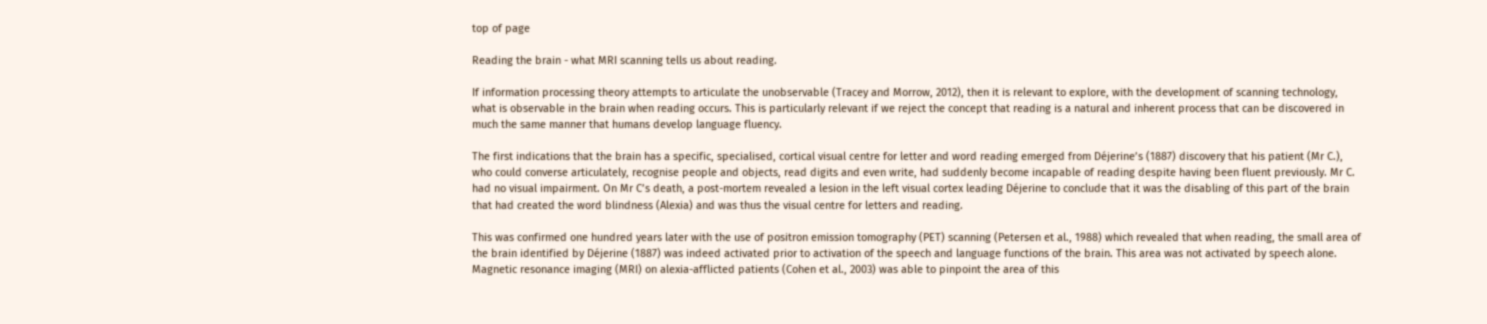top of page

Reading the brain - what MRI scanning tells us about reading.

If information processing theory attempts to articulate the unobservable (Tracey and Morrow, 2012), then it is relevant to explore, with the development of scanning technology, what is observable in the brain when reading occurs. This is particularly relevant if we reject the concept that reading is a natural and inherent process that can be discovered in much the same manner that humans develop language fluency.

The first indications that the brain has a specific, specialised, cortical visual centre for letter and word reading emerged from Déjerine’s (1887) discovery that his patient (Mr C.), who could converse articulately, recognise people and objects, read digits and even write, had suddenly become incapable of reading despite having been fluent previously. Mr C. had no visual impairment. On Mr C’s death, a post-mortem revealed a lesion in the left visual cortex leading Déjerine to conclude that it was the disabling of this part of the brain that had created the word blindness (Alexia) and was thus the visual centre for letters and reading.

This was confirmed one hundred years later with the use of positron emission tomography (PET) scanning (Petersen et al., 1988) which revealed that when reading, the small area of the brain identified by Déjerine (1887) was indeed activated prior to activation of the speech and language functions of the brain. This area was not activated by speech alone. Magnetic resonance imaging (MRI) on alexia-afflicted patients (Cohen et al., 2003) was able to pinpoint the area of this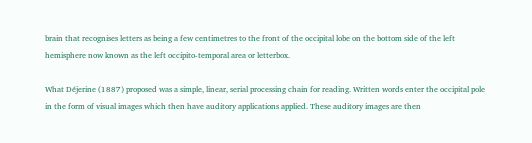brain that recognises letters as being a few centimetres to the front of the occipital lobe on the bottom side of the left hemisphere now known as the left occipito-temporal area or letterbox.

What Déjerine (1887) proposed was a simple, linear, serial processing chain for reading. Written words enter the occipital pole in the form of visual images which then have auditory applications applied. These auditory images are then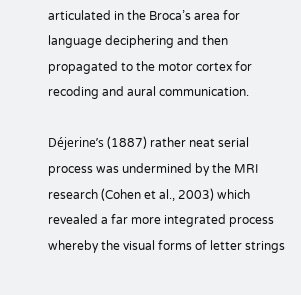articulated in the Broca’s area for language deciphering and then propagated to the motor cortex for recoding and aural communication.

Déjerine’s (1887) rather neat serial process was undermined by the MRI research (Cohen et al., 2003) which revealed a far more integrated process whereby the visual forms of letter strings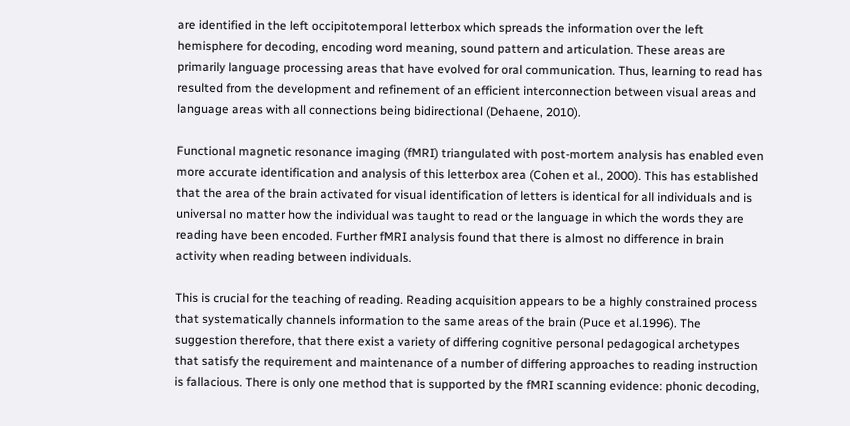are identified in the left occipitotemporal letterbox which spreads the information over the left hemisphere for decoding, encoding word meaning, sound pattern and articulation. These areas are primarily language processing areas that have evolved for oral communication. Thus, learning to read has resulted from the development and refinement of an efficient interconnection between visual areas and language areas with all connections being bidirectional (Dehaene, 2010).

Functional magnetic resonance imaging (fMRI) triangulated with post-mortem analysis has enabled even more accurate identification and analysis of this letterbox area (Cohen et al., 2000). This has established that the area of the brain activated for visual identification of letters is identical for all individuals and is universal no matter how the individual was taught to read or the language in which the words they are reading have been encoded. Further fMRI analysis found that there is almost no difference in brain activity when reading between individuals.

This is crucial for the teaching of reading. Reading acquisition appears to be a highly constrained process that systematically channels information to the same areas of the brain (Puce et al.1996). The suggestion therefore, that there exist a variety of differing cognitive personal pedagogical archetypes that satisfy the requirement and maintenance of a number of differing approaches to reading instruction is fallacious. There is only one method that is supported by the fMRI scanning evidence: phonic decoding,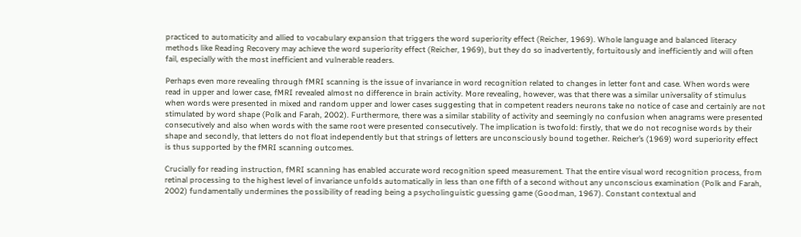practiced to automaticity and allied to vocabulary expansion that triggers the word superiority effect (Reicher, 1969). Whole language and balanced literacy methods like Reading Recovery may achieve the word superiority effect (Reicher, 1969), but they do so inadvertently, fortuitously and inefficiently and will often fail, especially with the most inefficient and vulnerable readers.

Perhaps even more revealing through fMRI scanning is the issue of invariance in word recognition related to changes in letter font and case. When words were read in upper and lower case, fMRI revealed almost no difference in brain activity. More revealing, however, was that there was a similar universality of stimulus when words were presented in mixed and random upper and lower cases suggesting that in competent readers neurons take no notice of case and certainly are not stimulated by word shape (Polk and Farah, 2002). Furthermore, there was a similar stability of activity and seemingly no confusion when anagrams were presented consecutively and also when words with the same root were presented consecutively. The implication is twofold: firstly, that we do not recognise words by their shape and secondly, that letters do not float independently but that strings of letters are unconsciously bound together. Reicher’s (1969) word superiority effect is thus supported by the fMRI scanning outcomes.

Crucially for reading instruction, fMRI scanning has enabled accurate word recognition speed measurement. That the entire visual word recognition process, from retinal processing to the highest level of invariance unfolds automatically in less than one fifth of a second without any unconscious examination (Polk and Farah, 2002) fundamentally undermines the possibility of reading being a psycholinguistic guessing game (Goodman, 1967). Constant contextual and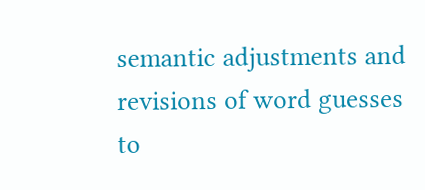semantic adjustments and revisions of word guesses to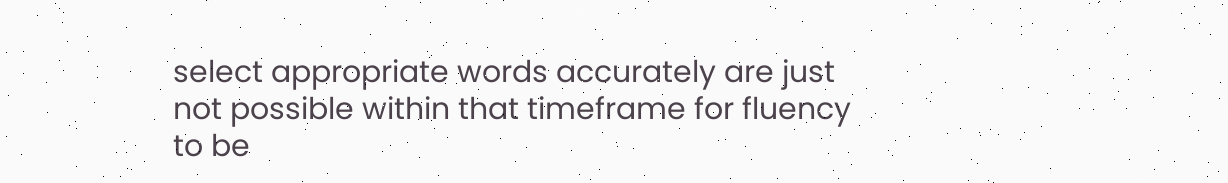select appropriate words accurately are just not possible within that timeframe for fluency to be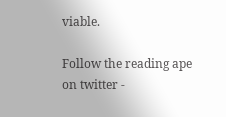viable.

Follow the reading ape on twitter -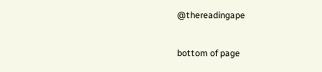@thereadingape

bottom of page